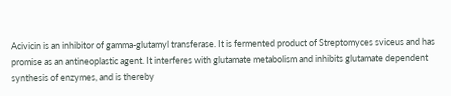Acivicin is an inhibitor of gamma-glutamyl transferase. It is fermented product of Streptomyces sviceus and has promise as an antineoplastic agent. It interferes with glutamate metabolism and inhibits glutamate dependent synthesis of enzymes, and is thereby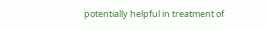potentially helpful in treatment of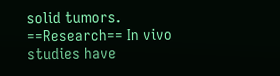solid tumors. ==Research== In vivo studies have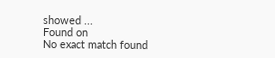showed ...
Found on
No exact match found